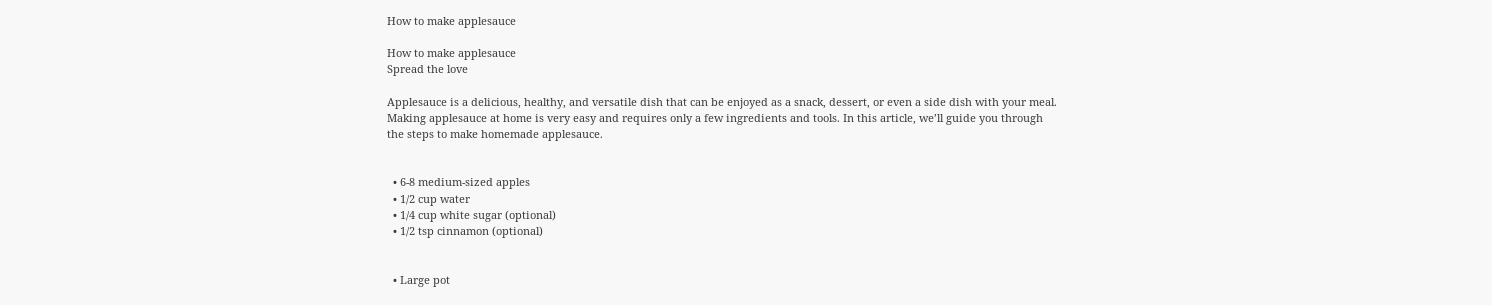How to make applesauce

How to make applesauce
Spread the love

Applesauce is a delicious, healthy, and versatile dish that can be enjoyed as a snack, dessert, or even a side dish with your meal. Making applesauce at home is very easy and requires only a few ingredients and tools. In this article, we’ll guide you through the steps to make homemade applesauce.


  • 6-8 medium-sized apples
  • 1/2 cup water
  • 1/4 cup white sugar (optional)
  • 1/2 tsp cinnamon (optional)


  • Large pot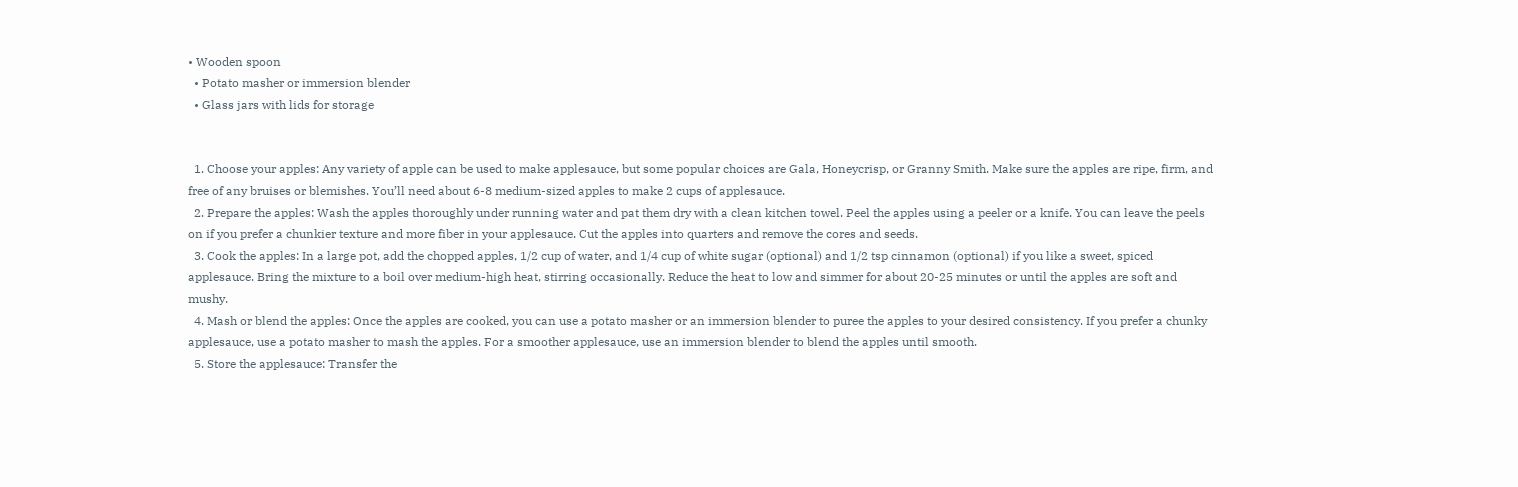• Wooden spoon
  • Potato masher or immersion blender
  • Glass jars with lids for storage


  1. Choose your apples: Any variety of apple can be used to make applesauce, but some popular choices are Gala, Honeycrisp, or Granny Smith. Make sure the apples are ripe, firm, and free of any bruises or blemishes. You’ll need about 6-8 medium-sized apples to make 2 cups of applesauce.
  2. Prepare the apples: Wash the apples thoroughly under running water and pat them dry with a clean kitchen towel. Peel the apples using a peeler or a knife. You can leave the peels on if you prefer a chunkier texture and more fiber in your applesauce. Cut the apples into quarters and remove the cores and seeds.
  3. Cook the apples: In a large pot, add the chopped apples, 1/2 cup of water, and 1/4 cup of white sugar (optional) and 1/2 tsp cinnamon (optional) if you like a sweet, spiced applesauce. Bring the mixture to a boil over medium-high heat, stirring occasionally. Reduce the heat to low and simmer for about 20-25 minutes or until the apples are soft and mushy.
  4. Mash or blend the apples: Once the apples are cooked, you can use a potato masher or an immersion blender to puree the apples to your desired consistency. If you prefer a chunky applesauce, use a potato masher to mash the apples. For a smoother applesauce, use an immersion blender to blend the apples until smooth.
  5. Store the applesauce: Transfer the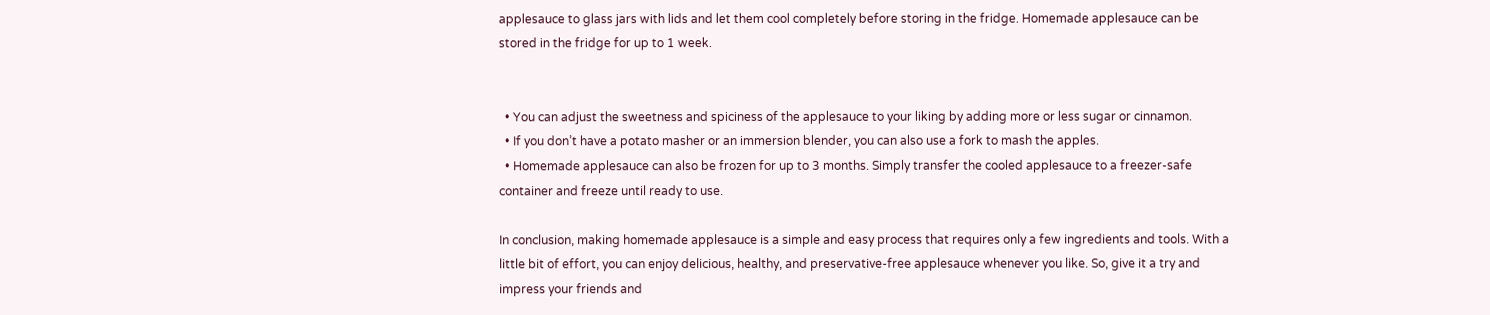applesauce to glass jars with lids and let them cool completely before storing in the fridge. Homemade applesauce can be stored in the fridge for up to 1 week.


  • You can adjust the sweetness and spiciness of the applesauce to your liking by adding more or less sugar or cinnamon.
  • If you don’t have a potato masher or an immersion blender, you can also use a fork to mash the apples.
  • Homemade applesauce can also be frozen for up to 3 months. Simply transfer the cooled applesauce to a freezer-safe container and freeze until ready to use.

In conclusion, making homemade applesauce is a simple and easy process that requires only a few ingredients and tools. With a little bit of effort, you can enjoy delicious, healthy, and preservative-free applesauce whenever you like. So, give it a try and impress your friends and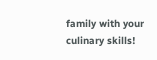family with your culinary skills!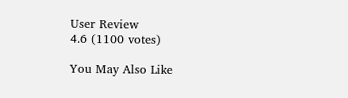User Review
4.6 (1100 votes)

You May Also Like